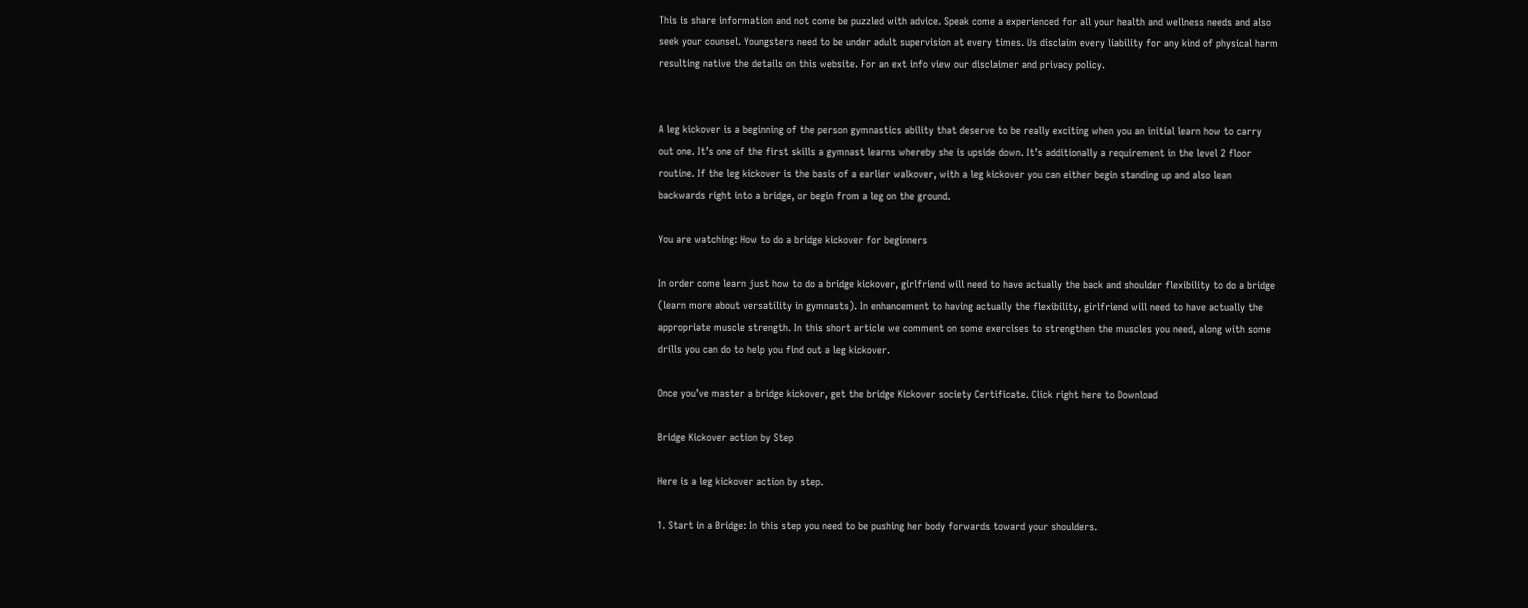This is share information and not come be puzzled with advice. Speak come a experienced for all your health and wellness needs and also seek your counsel. Youngsters need to be under adult supervision at every times. Us disclaim every liability for any kind of physical harm resulting native the details on this website. For an ext info view our disclaimer and privacy policy.


A leg kickover is a beginning of the person gymnastics ability that deserve to be really exciting when you an initial learn how to carry out one. It’s one of the first skills a gymnast learns whereby she is upside down. It’s additionally a requirement in the level 2 floor routine. If the leg kickover is the basis of a earlier walkover, with a leg kickover you can either begin standing up and also lean backwards right into a bridge, or begin from a leg on the ground.

You are watching: How to do a bridge kickover for beginners

In order come learn just how to do a bridge kickover, girlfriend will need to have actually the back and shoulder flexibility to do a bridge (learn more about versatility in gymnasts). In enhancement to having actually the flexibility, girlfriend will need to have actually the appropriate muscle strength. In this short article we comment on some exercises to strengthen the muscles you need, along with some drills you can do to help you find out a leg kickover.

Once you’ve master a bridge kickover, get the bridge Kickover society Certificate. Click right here to Download

Bridge Kickover action by Step

Here is a leg kickover action by step.

1. Start in a Bridge: In this step you need to be pushing her body forwards toward your shoulders.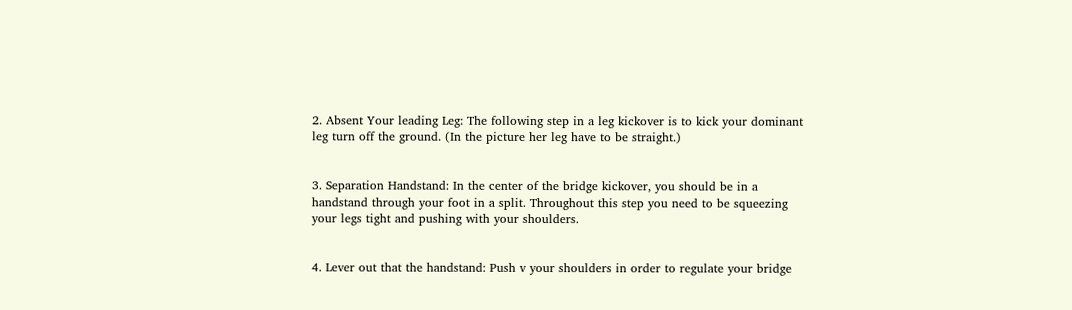2. Absent Your leading Leg: The following step in a leg kickover is to kick your dominant leg turn off the ground. (In the picture her leg have to be straight.)


3. Separation Handstand: In the center of the bridge kickover, you should be in a handstand through your foot in a split. Throughout this step you need to be squeezing your legs tight and pushing with your shoulders.


4. Lever out that the handstand: Push v your shoulders in order to regulate your bridge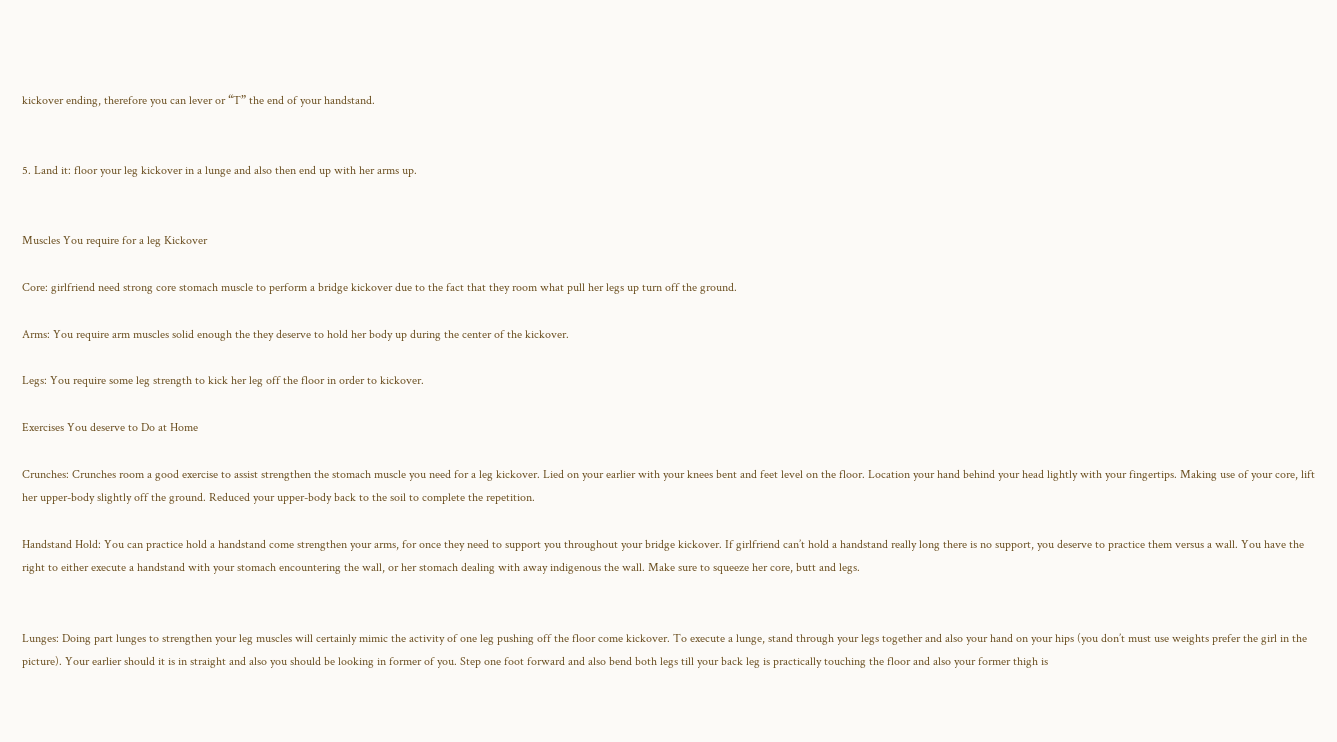kickover ending, therefore you can lever or “T” the end of your handstand.


5. Land it: floor your leg kickover in a lunge and also then end up with her arms up.


Muscles You require for a leg Kickover

Core: girlfriend need strong core stomach muscle to perform a bridge kickover due to the fact that they room what pull her legs up turn off the ground.

Arms: You require arm muscles solid enough the they deserve to hold her body up during the center of the kickover.

Legs: You require some leg strength to kick her leg off the floor in order to kickover.

Exercises You deserve to Do at Home

Crunches: Crunches room a good exercise to assist strengthen the stomach muscle you need for a leg kickover. Lied on your earlier with your knees bent and feet level on the floor. Location your hand behind your head lightly with your fingertips. Making use of your core, lift her upper-body slightly off the ground. Reduced your upper-body back to the soil to complete the repetition.

Handstand Hold: You can practice hold a handstand come strengthen your arms, for once they need to support you throughout your bridge kickover. If girlfriend can’t hold a handstand really long there is no support, you deserve to practice them versus a wall. You have the right to either execute a handstand with your stomach encountering the wall, or her stomach dealing with away indigenous the wall. Make sure to squeeze her core, butt and legs.


Lunges: Doing part lunges to strengthen your leg muscles will certainly mimic the activity of one leg pushing off the floor come kickover. To execute a lunge, stand through your legs together and also your hand on your hips (you don’t must use weights prefer the girl in the picture). Your earlier should it is in straight and also you should be looking in former of you. Step one foot forward and also bend both legs till your back leg is practically touching the floor and also your former thigh is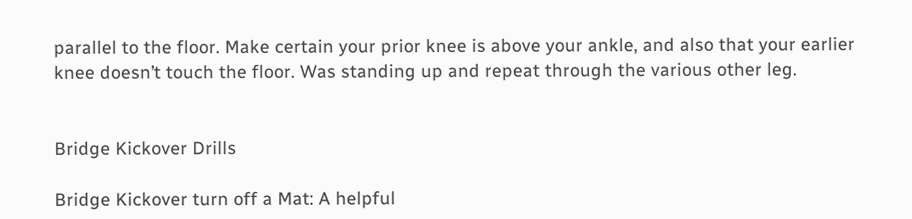parallel to the floor. Make certain your prior knee is above your ankle, and also that your earlier knee doesn’t touch the floor. Was standing up and repeat through the various other leg.


Bridge Kickover Drills

Bridge Kickover turn off a Mat: A helpful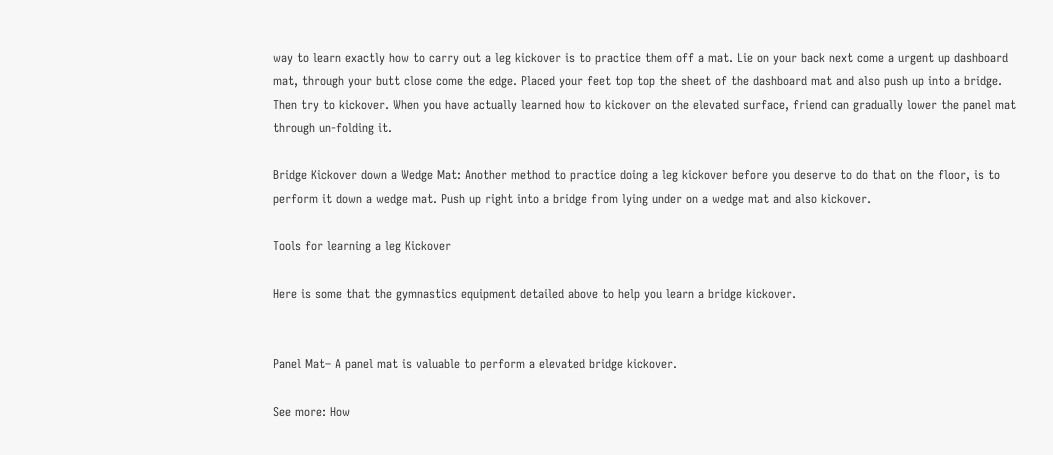way to learn exactly how to carry out a leg kickover is to practice them off a mat. Lie on your back next come a urgent up dashboard mat, through your butt close come the edge. Placed your feet top top the sheet of the dashboard mat and also push up into a bridge. Then try to kickover. When you have actually learned how to kickover on the elevated surface, friend can gradually lower the panel mat through un-folding it.

Bridge Kickover down a Wedge Mat: Another method to practice doing a leg kickover before you deserve to do that on the floor, is to perform it down a wedge mat. Push up right into a bridge from lying under on a wedge mat and also kickover.

Tools for learning a leg Kickover

Here is some that the gymnastics equipment detailed above to help you learn a bridge kickover.


Panel Mat– A panel mat is valuable to perform a elevated bridge kickover.

See more: How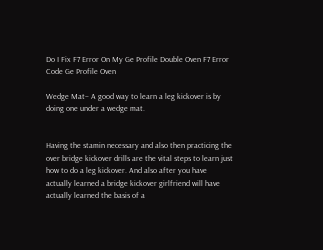Do I Fix F7 Error On My Ge Profile Double Oven F7 Error Code Ge Profile Oven

Wedge Mat– A good way to learn a leg kickover is by doing one under a wedge mat.


Having the stamin necessary and also then practicing the over bridge kickover drills are the vital steps to learn just how to do a leg kickover. And also after you have actually learned a bridge kickover girlfriend will have actually learned the basis of a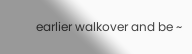earlier walkover and be ~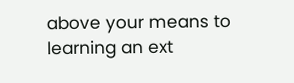above your means to learning an ext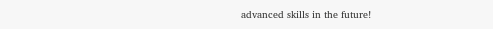advanced skills in the future!